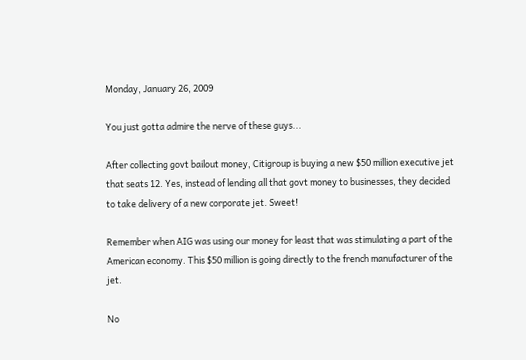Monday, January 26, 2009

You just gotta admire the nerve of these guys...

After collecting govt bailout money, Citigroup is buying a new $50 million executive jet that seats 12. Yes, instead of lending all that govt money to businesses, they decided to take delivery of a new corporate jet. Sweet!

Remember when AIG was using our money for least that was stimulating a part of the American economy. This $50 million is going directly to the french manufacturer of the jet.

No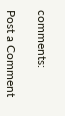comments:

Post a Comment